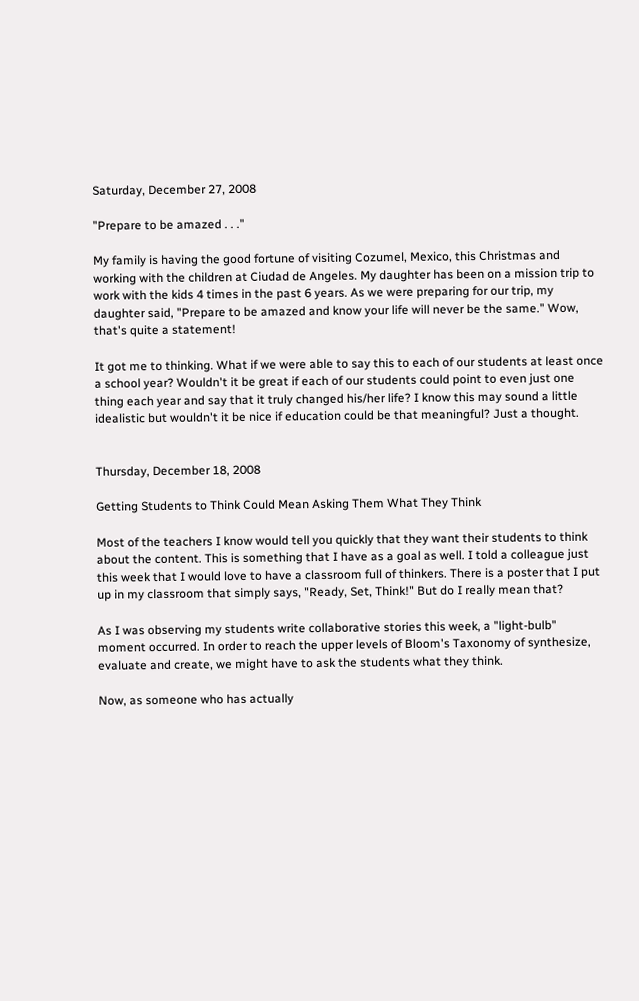Saturday, December 27, 2008

"Prepare to be amazed . . ."

My family is having the good fortune of visiting Cozumel, Mexico, this Christmas and working with the children at Ciudad de Angeles. My daughter has been on a mission trip to work with the kids 4 times in the past 6 years. As we were preparing for our trip, my daughter said, "Prepare to be amazed and know your life will never be the same." Wow, that's quite a statement!

It got me to thinking. What if we were able to say this to each of our students at least once a school year? Wouldn't it be great if each of our students could point to even just one thing each year and say that it truly changed his/her life? I know this may sound a little idealistic but wouldn't it be nice if education could be that meaningful? Just a thought.


Thursday, December 18, 2008

Getting Students to Think Could Mean Asking Them What They Think

Most of the teachers I know would tell you quickly that they want their students to think about the content. This is something that I have as a goal as well. I told a colleague just this week that I would love to have a classroom full of thinkers. There is a poster that I put up in my classroom that simply says, "Ready, Set, Think!" But do I really mean that?

As I was observing my students write collaborative stories this week, a "light-bulb" moment occurred. In order to reach the upper levels of Bloom's Taxonomy of synthesize, evaluate and create, we might have to ask the students what they think.

Now, as someone who has actually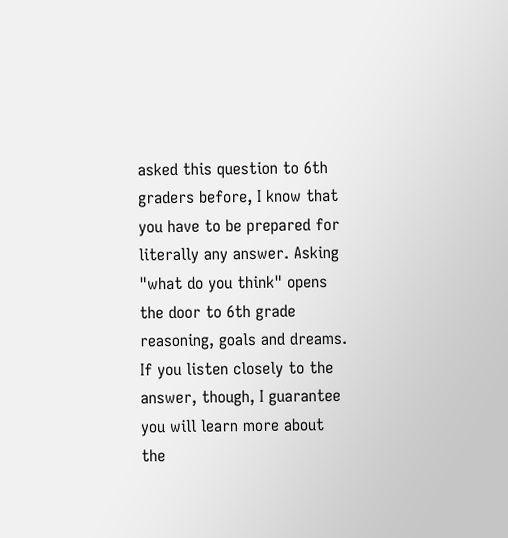asked this question to 6th graders before, I know that you have to be prepared for literally any answer. Asking "what do you think" opens the door to 6th grade reasoning, goals and dreams. If you listen closely to the answer, though, I guarantee you will learn more about the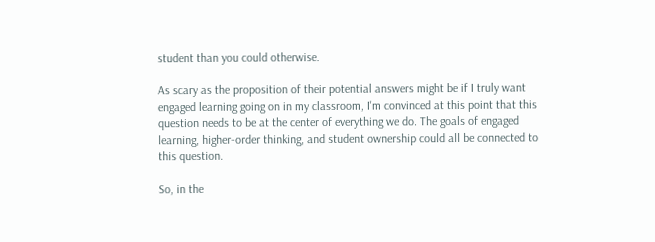student than you could otherwise.

As scary as the proposition of their potential answers might be if I truly want engaged learning going on in my classroom, I'm convinced at this point that this question needs to be at the center of everything we do. The goals of engaged learning, higher-order thinking, and student ownership could all be connected to this question.

So, in the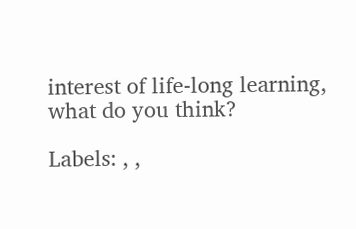interest of life-long learning, what do you think?

Labels: , ,